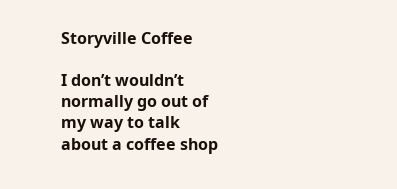Storyville Coffee

I don’t wouldn’t normally go out of my way to talk about a coffee shop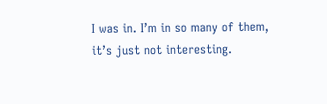I was in. I’m in so many of them, it’s just not interesting.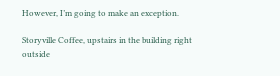However, I’m going to make an exception.

Storyville Coffee, upstairs in the building right outside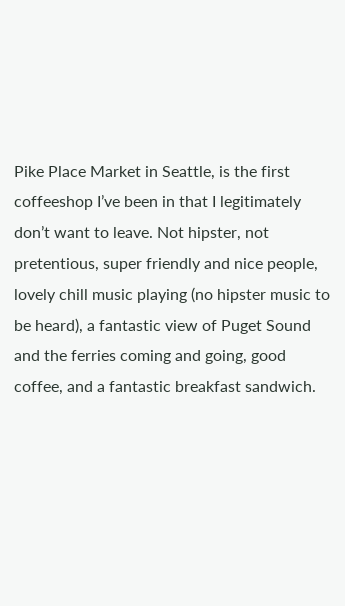Pike Place Market in Seattle, is the first coffeeshop I’ve been in that I legitimately don’t want to leave. Not hipster, not pretentious, super friendly and nice people, lovely chill music playing (no hipster music to be heard), a fantastic view of Puget Sound and the ferries coming and going, good coffee, and a fantastic breakfast sandwich.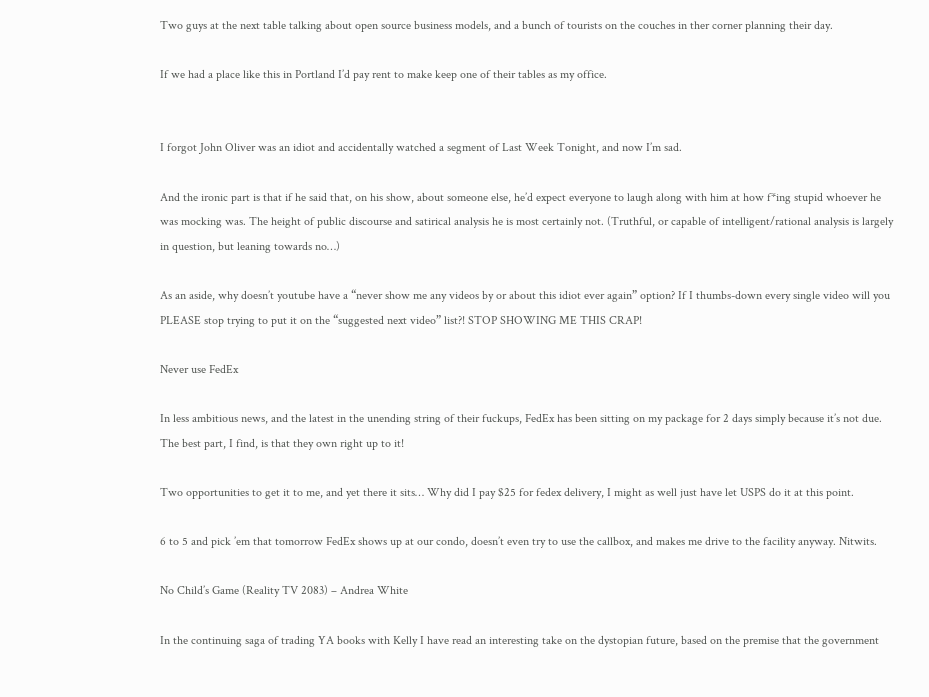Two guys at the next table talking about open source business models, and a bunch of tourists on the couches in ther corner planning their day.

If we had a place like this in Portland I’d pay rent to make keep one of their tables as my office.


I forgot John Oliver was an idiot and accidentally watched a segment of Last Week Tonight, and now I’m sad.

And the ironic part is that if he said that, on his show, about someone else, he’d expect everyone to laugh along with him at how f*ing stupid whoever he was mocking was. The height of public discourse and satirical analysis he is most certainly not. (Truthful, or capable of intelligent/rational analysis is largely in question, but leaning towards no…)

As an aside, why doesn’t youtube have a “never show me any videos by or about this idiot ever again” option? If I thumbs-down every single video will you PLEASE stop trying to put it on the “suggested next video” list?! STOP SHOWING ME THIS CRAP!

Never use FedEx

In less ambitious news, and the latest in the unending string of their fuckups, FedEx has been sitting on my package for 2 days simply because it’s not due. The best part, I find, is that they own right up to it!

Two opportunities to get it to me, and yet there it sits… Why did I pay $25 for fedex delivery, I might as well just have let USPS do it at this point.

6 to 5 and pick ’em that tomorrow FedEx shows up at our condo, doesn’t even try to use the callbox, and makes me drive to the facility anyway. Nitwits.

No Child’s Game (Reality TV 2083) – Andrea White

In the continuing saga of trading YA books with Kelly I have read an interesting take on the dystopian future, based on the premise that the government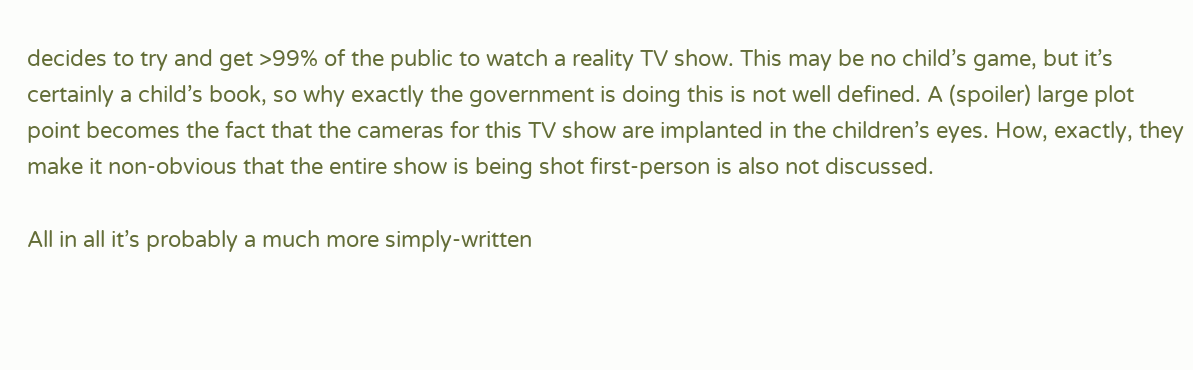decides to try and get >99% of the public to watch a reality TV show. This may be no child’s game, but it’s certainly a child’s book, so why exactly the government is doing this is not well defined. A (spoiler) large plot point becomes the fact that the cameras for this TV show are implanted in the children’s eyes. How, exactly, they make it non-obvious that the entire show is being shot first-person is also not discussed.

All in all it’s probably a much more simply-written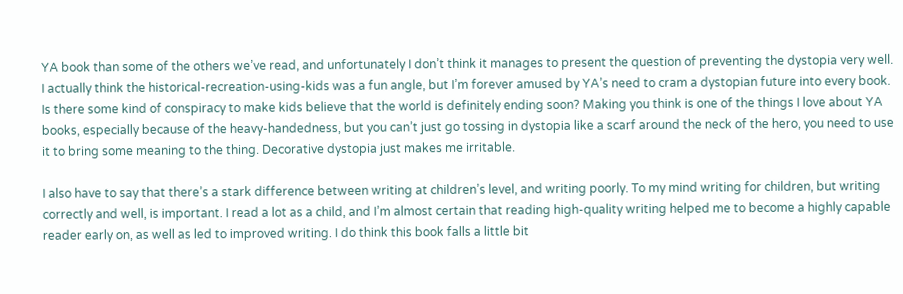YA book than some of the others we’ve read, and unfortunately I don’t think it manages to present the question of preventing the dystopia very well. I actually think the historical-recreation-using-kids was a fun angle, but I’m forever amused by YA’s need to cram a dystopian future into every book. Is there some kind of conspiracy to make kids believe that the world is definitely ending soon? Making you think is one of the things I love about YA books, especially because of the heavy-handedness, but you can’t just go tossing in dystopia like a scarf around the neck of the hero, you need to use it to bring some meaning to the thing. Decorative dystopia just makes me irritable.

I also have to say that there’s a stark difference between writing at children’s level, and writing poorly. To my mind writing for children, but writing correctly and well, is important. I read a lot as a child, and I’m almost certain that reading high-quality writing helped me to become a highly capable reader early on, as well as led to improved writing. I do think this book falls a little bit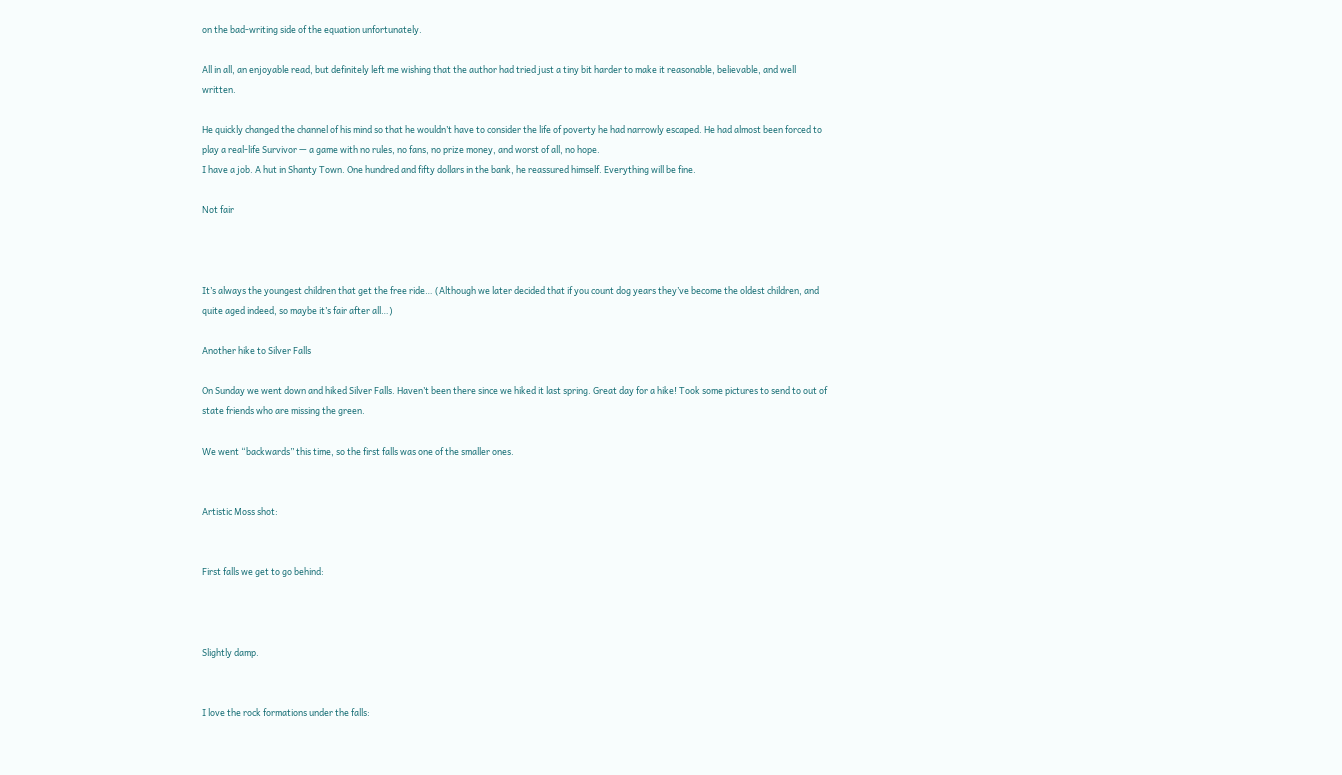on the bad-writing side of the equation unfortunately.

All in all, an enjoyable read, but definitely left me wishing that the author had tried just a tiny bit harder to make it reasonable, believable, and well written.

He quickly changed the channel of his mind so that he wouldn’t have to consider the life of poverty he had narrowly escaped. He had almost been forced to play a real-life Survivor — a game with no rules, no fans, no prize money, and worst of all, no hope.
I have a job. A hut in Shanty Town. One hundred and fifty dollars in the bank, he reassured himself. Everything will be fine.

Not fair



It’s always the youngest children that get the free ride… (Although we later decided that if you count dog years they’ve become the oldest children, and quite aged indeed, so maybe it’s fair after all…)

Another hike to Silver Falls

On Sunday we went down and hiked Silver Falls. Haven’t been there since we hiked it last spring. Great day for a hike! Took some pictures to send to out of state friends who are missing the green.

We went “backwards” this time, so the first falls was one of the smaller ones.


Artistic Moss shot:


First falls we get to go behind:



Slightly damp.


I love the rock formations under the falls: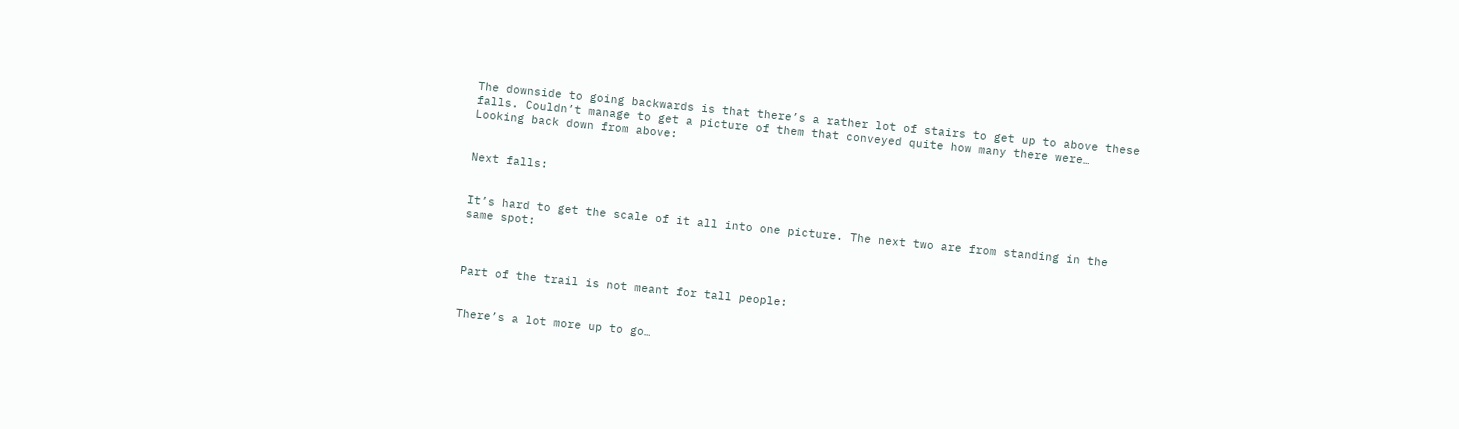The downside to going backwards is that there’s a rather lot of stairs to get up to above these falls. Couldn’t manage to get a picture of them that conveyed quite how many there were…
Looking back down from above:


Next falls:


It’s hard to get the scale of it all into one picture. The next two are from standing in the same spot:



Part of the trail is not meant for tall people:


There’s a lot more up to go…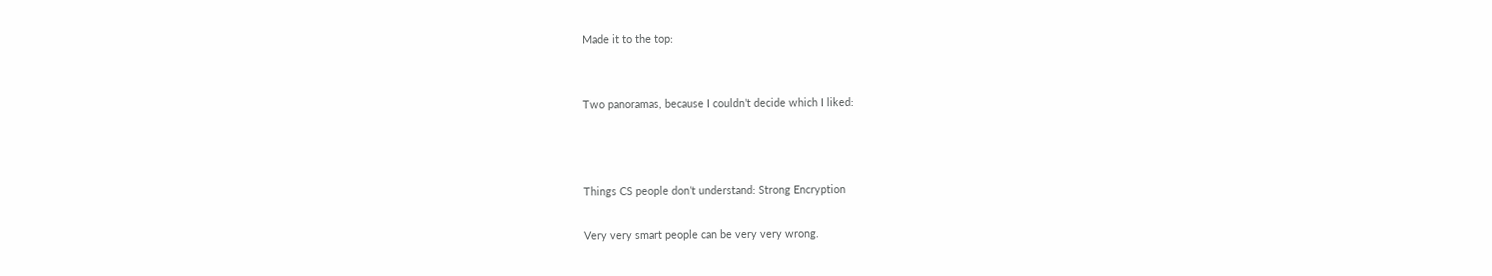Made it to the top:


Two panoramas, because I couldn’t decide which I liked:



Things CS people don’t understand: Strong Encryption

Very very smart people can be very very wrong.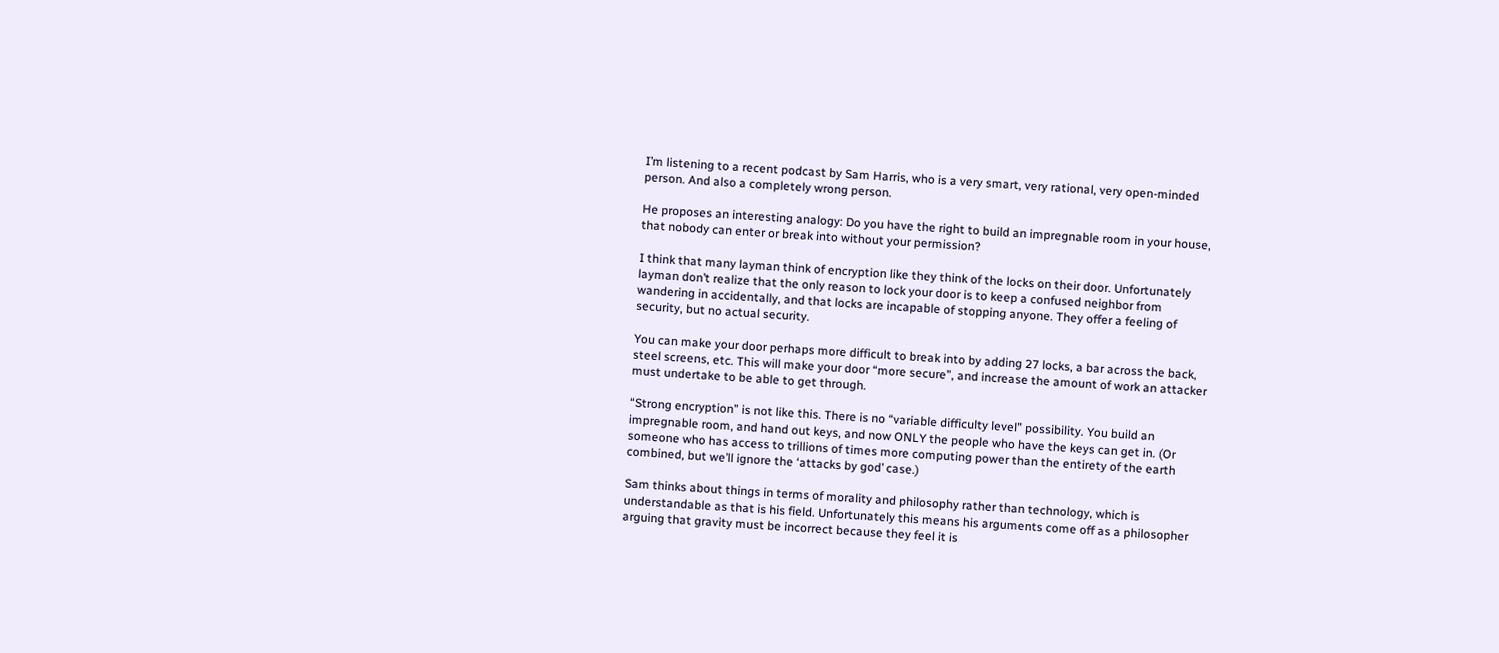I’m listening to a recent podcast by Sam Harris, who is a very smart, very rational, very open-minded person. And also a completely wrong person.

He proposes an interesting analogy: Do you have the right to build an impregnable room in your house, that nobody can enter or break into without your permission?

I think that many layman think of encryption like they think of the locks on their door. Unfortunately layman don’t realize that the only reason to lock your door is to keep a confused neighbor from wandering in accidentally, and that locks are incapable of stopping anyone. They offer a feeling of security, but no actual security.

You can make your door perhaps more difficult to break into by adding 27 locks, a bar across the back, steel screens, etc. This will make your door “more secure”, and increase the amount of work an attacker must undertake to be able to get through.

“Strong encryption” is not like this. There is no “variable difficulty level” possibility. You build an impregnable room, and hand out keys, and now ONLY the people who have the keys can get in. (Or someone who has access to trillions of times more computing power than the entirety of the earth combined, but we’ll ignore the ‘attacks by god’ case.)

Sam thinks about things in terms of morality and philosophy rather than technology, which is understandable as that is his field. Unfortunately this means his arguments come off as a philosopher arguing that gravity must be incorrect because they feel it is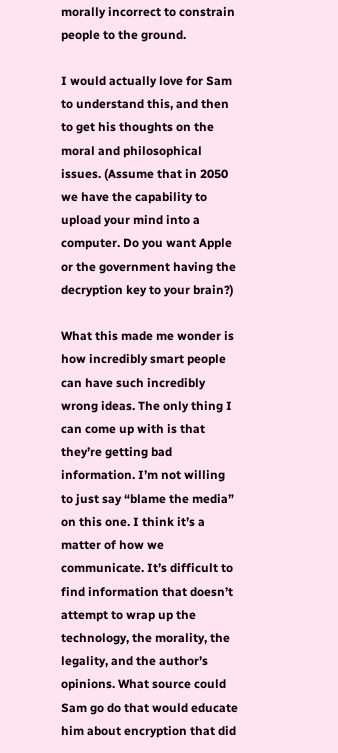morally incorrect to constrain people to the ground.

I would actually love for Sam to understand this, and then to get his thoughts on the moral and philosophical issues. (Assume that in 2050 we have the capability to upload your mind into a computer. Do you want Apple or the government having the decryption key to your brain?)

What this made me wonder is how incredibly smart people can have such incredibly wrong ideas. The only thing I can come up with is that they’re getting bad information. I’m not willing to just say “blame the media” on this one. I think it’s a matter of how we communicate. It’s difficult to find information that doesn’t attempt to wrap up the technology, the morality, the legality, and the author’s opinions. What source could Sam go do that would educate him about encryption that did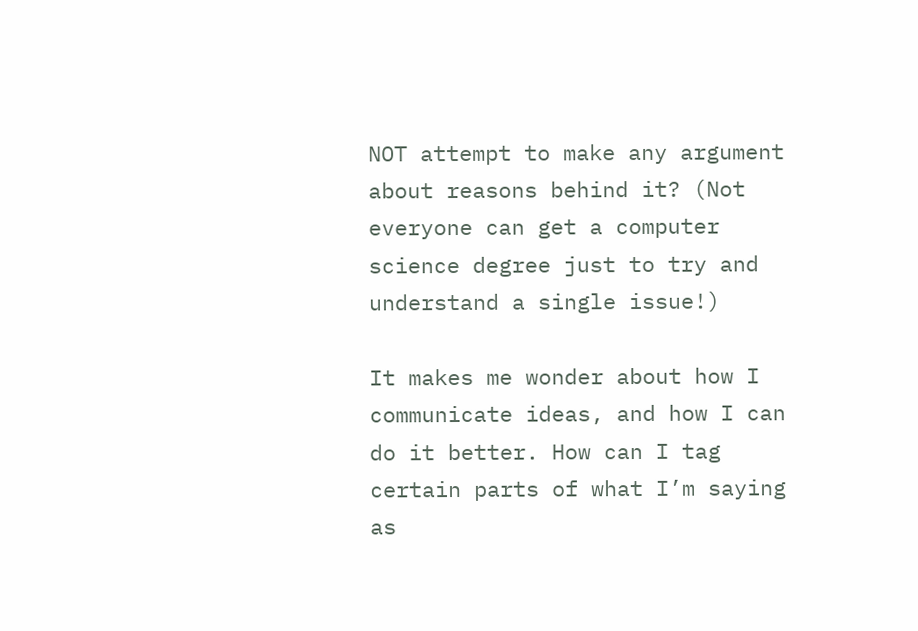NOT attempt to make any argument about reasons behind it? (Not everyone can get a computer science degree just to try and understand a single issue!)

It makes me wonder about how I communicate ideas, and how I can do it better. How can I tag certain parts of what I’m saying as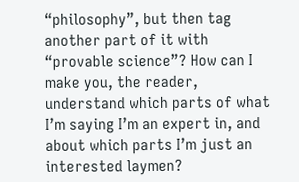“philosophy”, but then tag another part of it with “provable science”? How can I make you, the reader, understand which parts of what I’m saying I’m an expert in, and about which parts I’m just an interested laymen?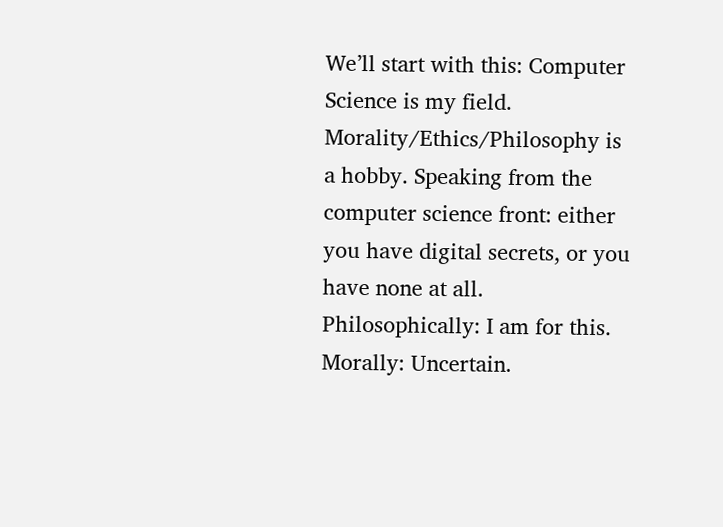We’ll start with this: Computer Science is my field. Morality/Ethics/Philosophy is a hobby. Speaking from the computer science front: either you have digital secrets, or you have none at all. Philosophically: I am for this. Morally: Uncertain.